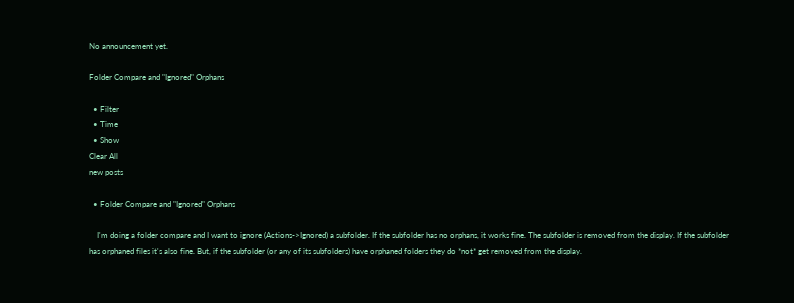No announcement yet.

Folder Compare and "Ignored" Orphans

  • Filter
  • Time
  • Show
Clear All
new posts

  • Folder Compare and "Ignored" Orphans

    I'm doing a folder compare and I want to ignore (Actions->Ignored) a subfolder. If the subfolder has no orphans, it works fine. The subfolder is removed from the display. If the subfolder has orphaned files it's also fine. But, if the subfolder (or any of its subfolders) have orphaned folders they do *not* get removed from the display.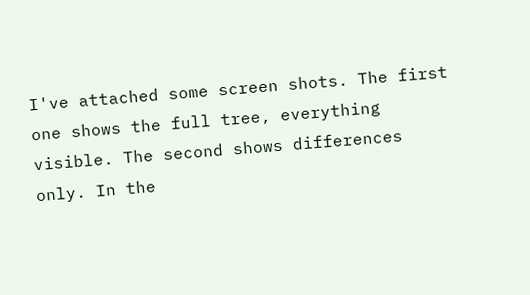I've attached some screen shots. The first one shows the full tree, everything visible. The second shows differences only. In the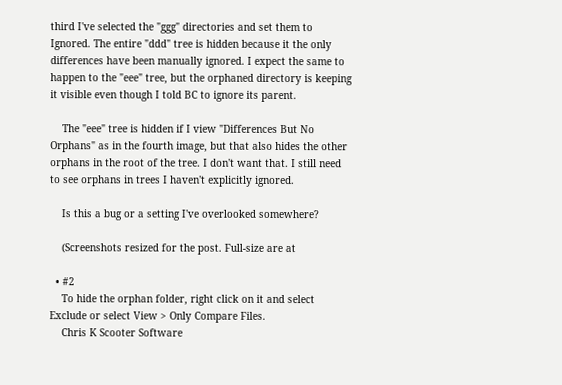third I've selected the "ggg" directories and set them to Ignored. The entire "ddd" tree is hidden because it the only differences have been manually ignored. I expect the same to happen to the "eee" tree, but the orphaned directory is keeping it visible even though I told BC to ignore its parent.

    The "eee" tree is hidden if I view "Differences But No Orphans" as in the fourth image, but that also hides the other orphans in the root of the tree. I don't want that. I still need to see orphans in trees I haven't explicitly ignored.

    Is this a bug or a setting I've overlooked somewhere?

    (Screenshots resized for the post. Full-size are at

  • #2
    To hide the orphan folder, right click on it and select Exclude or select View > Only Compare Files.
    Chris K Scooter Software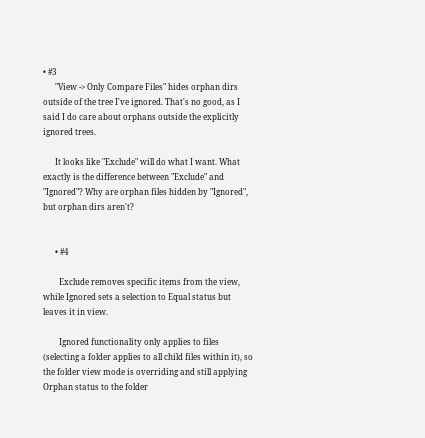• #3
      "View -> Only Compare Files" hides orphan dirs outside of the tree I've ignored. That's no good, as I said I do care about orphans outside the explicitly ignored trees.

      It looks like "Exclude" will do what I want. What exactly is the difference between "Exclude" and "Ignored"? Why are orphan files hidden by "Ignored", but orphan dirs aren't?


      • #4

        Exclude removes specific items from the view, while Ignored sets a selection to Equal status but leaves it in view.

        Ignored functionality only applies to files (selecting a folder applies to all child files within it), so the folder view mode is overriding and still applying Orphan status to the folder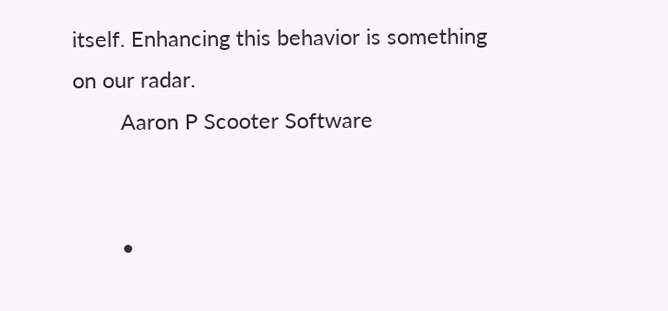itself. Enhancing this behavior is something on our radar.
        Aaron P Scooter Software


        •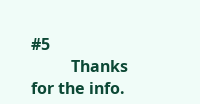#5
          Thanks for the info.